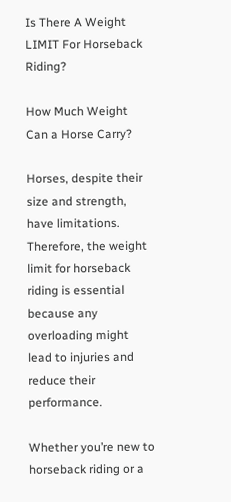Is There A Weight LIMIT For Horseback Riding?

How Much Weight Can a Horse Carry?

Horses, despite their size and strength, have limitations. Therefore, the weight limit for horseback riding is essential because any overloading might lead to injuries and reduce their performance.

Whether you’re new to horseback riding or a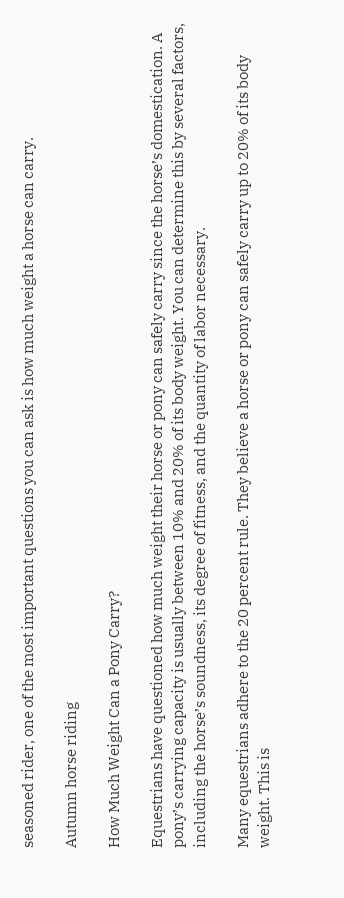seasoned rider, one of the most important questions you can ask is how much weight a horse can carry.

Autumn horse riding

How Much Weight Can a Pony Carry?

Equestrians have questioned how much weight their horse or pony can safely carry since the horse’s domestication. A pony’s carrying capacity is usually between 10% and 20% of its body weight. You can determine this by several factors, including the horse’s soundness, its degree of fitness, and the quantity of labor necessary.

Many equestrians adhere to the 20 percent rule. They believe a horse or pony can safely carry up to 20% of its body weight. This is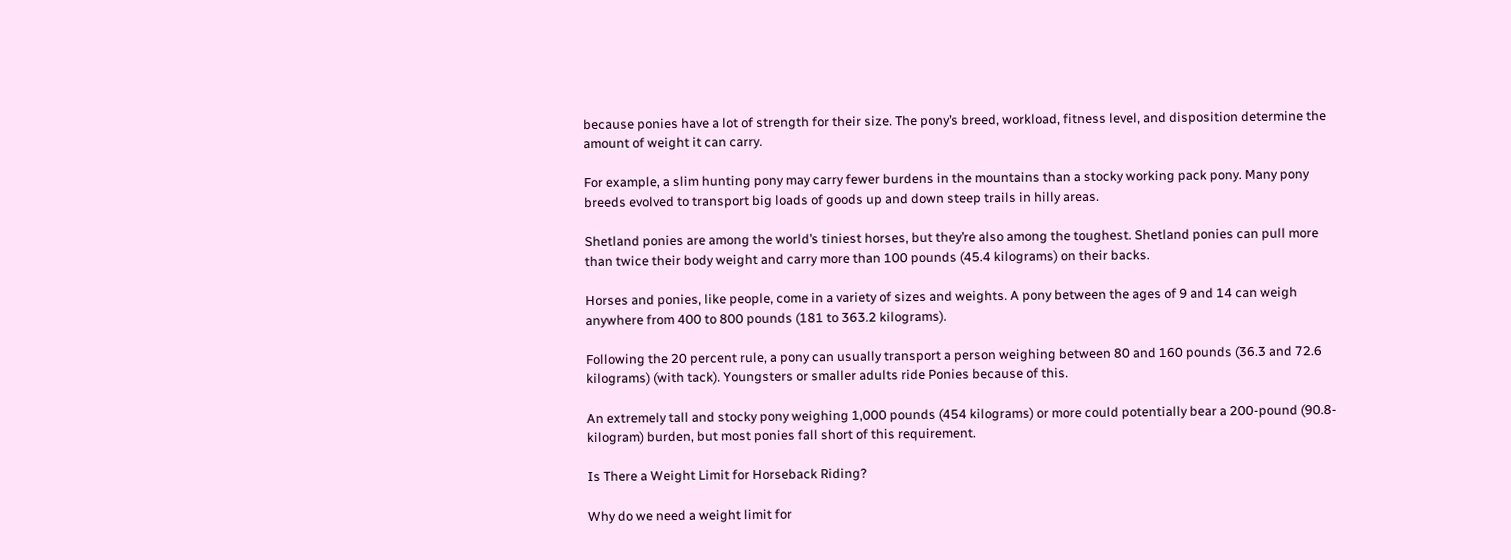because ponies have a lot of strength for their size. The pony’s breed, workload, fitness level, and disposition determine the amount of weight it can carry.

For example, a slim hunting pony may carry fewer burdens in the mountains than a stocky working pack pony. Many pony breeds evolved to transport big loads of goods up and down steep trails in hilly areas.

Shetland ponies are among the world’s tiniest horses, but they’re also among the toughest. Shetland ponies can pull more than twice their body weight and carry more than 100 pounds (45.4 kilograms) on their backs.

Horses and ponies, like people, come in a variety of sizes and weights. A pony between the ages of 9 and 14 can weigh anywhere from 400 to 800 pounds (181 to 363.2 kilograms).

Following the 20 percent rule, a pony can usually transport a person weighing between 80 and 160 pounds (36.3 and 72.6 kilograms) (with tack). Youngsters or smaller adults ride Ponies because of this.

An extremely tall and stocky pony weighing 1,000 pounds (454 kilograms) or more could potentially bear a 200-pound (90.8-kilogram) burden, but most ponies fall short of this requirement.

Is There a Weight Limit for Horseback Riding?

Why do we need a weight limit for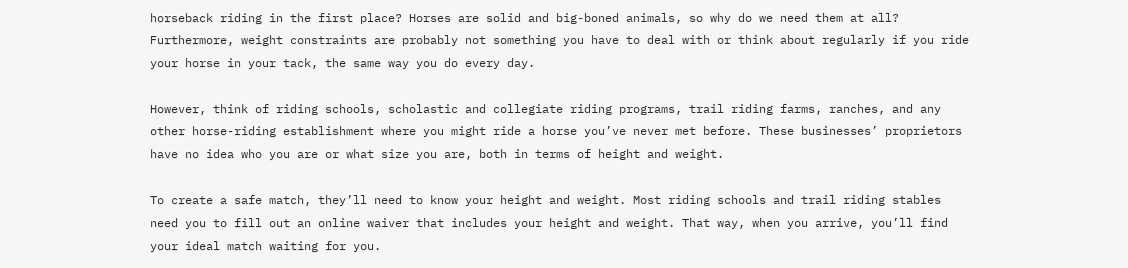horseback riding in the first place? Horses are solid and big-boned animals, so why do we need them at all? Furthermore, weight constraints are probably not something you have to deal with or think about regularly if you ride your horse in your tack, the same way you do every day.

However, think of riding schools, scholastic and collegiate riding programs, trail riding farms, ranches, and any other horse-riding establishment where you might ride a horse you’ve never met before. These businesses’ proprietors have no idea who you are or what size you are, both in terms of height and weight.

To create a safe match, they’ll need to know your height and weight. Most riding schools and trail riding stables need you to fill out an online waiver that includes your height and weight. That way, when you arrive, you’ll find your ideal match waiting for you.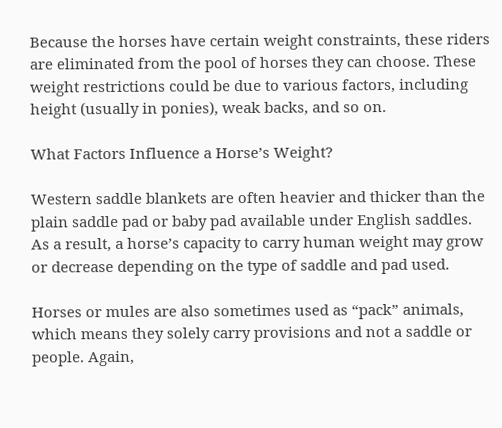Because the horses have certain weight constraints, these riders are eliminated from the pool of horses they can choose. These weight restrictions could be due to various factors, including height (usually in ponies), weak backs, and so on.

What Factors Influence a Horse’s Weight?

Western saddle blankets are often heavier and thicker than the plain saddle pad or baby pad available under English saddles. As a result, a horse’s capacity to carry human weight may grow or decrease depending on the type of saddle and pad used.

Horses or mules are also sometimes used as “pack” animals, which means they solely carry provisions and not a saddle or people. Again,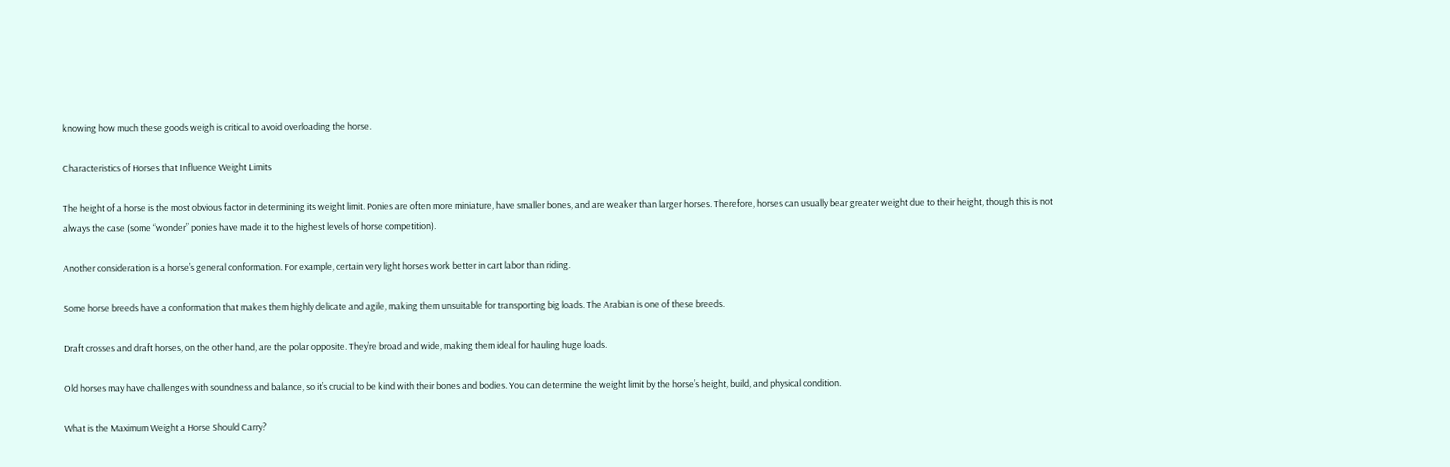knowing how much these goods weigh is critical to avoid overloading the horse.

Characteristics of Horses that Influence Weight Limits

The height of a horse is the most obvious factor in determining its weight limit. Ponies are often more miniature, have smaller bones, and are weaker than larger horses. Therefore, horses can usually bear greater weight due to their height, though this is not always the case (some “wonder” ponies have made it to the highest levels of horse competition).

Another consideration is a horse’s general conformation. For example, certain very light horses work better in cart labor than riding.

Some horse breeds have a conformation that makes them highly delicate and agile, making them unsuitable for transporting big loads. The Arabian is one of these breeds.

Draft crosses and draft horses, on the other hand, are the polar opposite. They’re broad and wide, making them ideal for hauling huge loads.

Old horses may have challenges with soundness and balance, so it’s crucial to be kind with their bones and bodies. You can determine the weight limit by the horse’s height, build, and physical condition.

What is the Maximum Weight a Horse Should Carry?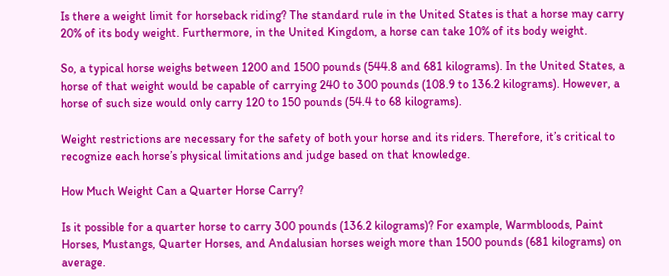Is there a weight limit for horseback riding? The standard rule in the United States is that a horse may carry 20% of its body weight. Furthermore, in the United Kingdom, a horse can take 10% of its body weight.

So, a typical horse weighs between 1200 and 1500 pounds (544.8 and 681 kilograms). In the United States, a horse of that weight would be capable of carrying 240 to 300 pounds (108.9 to 136.2 kilograms). However, a horse of such size would only carry 120 to 150 pounds (54.4 to 68 kilograms).

Weight restrictions are necessary for the safety of both your horse and its riders. Therefore, it’s critical to recognize each horse’s physical limitations and judge based on that knowledge.

How Much Weight Can a Quarter Horse Carry?

Is it possible for a quarter horse to carry 300 pounds (136.2 kilograms)? For example, Warmbloods, Paint Horses, Mustangs, Quarter Horses, and Andalusian horses weigh more than 1500 pounds (681 kilograms) on average.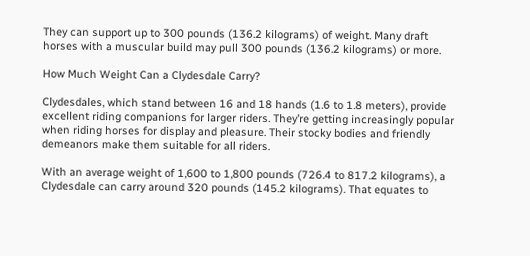They can support up to 300 pounds (136.2 kilograms) of weight. Many draft horses with a muscular build may pull 300 pounds (136.2 kilograms) or more.

How Much Weight Can a Clydesdale Carry?

Clydesdales, which stand between 16 and 18 hands (1.6 to 1.8 meters), provide excellent riding companions for larger riders. They’re getting increasingly popular when riding horses for display and pleasure. Their stocky bodies and friendly demeanors make them suitable for all riders.

With an average weight of 1,600 to 1,800 pounds (726.4 to 817.2 kilograms), a Clydesdale can carry around 320 pounds (145.2 kilograms). That equates to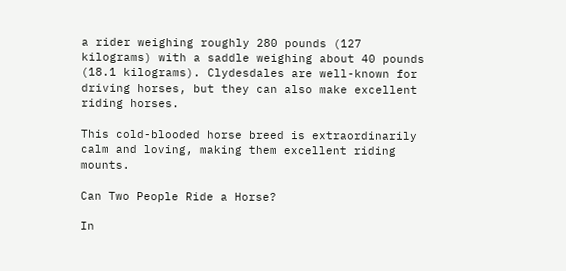a rider weighing roughly 280 pounds (127 kilograms) with a saddle weighing about 40 pounds (18.1 kilograms). Clydesdales are well-known for driving horses, but they can also make excellent riding horses.

This cold-blooded horse breed is extraordinarily calm and loving, making them excellent riding mounts.

Can Two People Ride a Horse?

In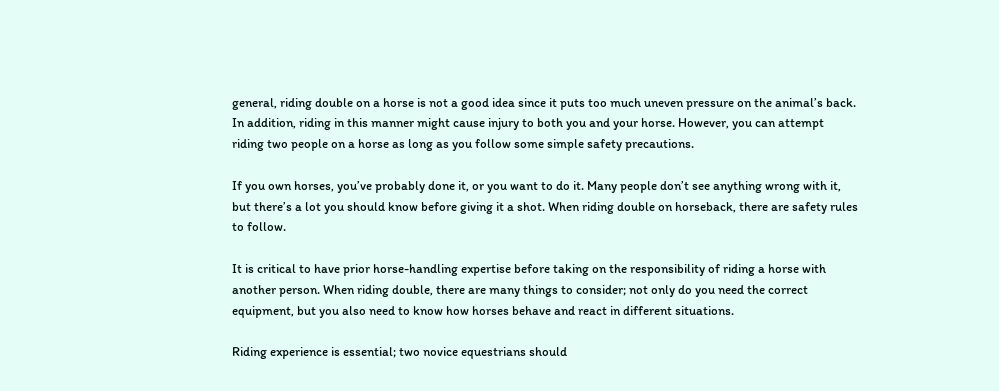general, riding double on a horse is not a good idea since it puts too much uneven pressure on the animal’s back. In addition, riding in this manner might cause injury to both you and your horse. However, you can attempt riding two people on a horse as long as you follow some simple safety precautions.

If you own horses, you’ve probably done it, or you want to do it. Many people don’t see anything wrong with it, but there’s a lot you should know before giving it a shot. When riding double on horseback, there are safety rules to follow.

It is critical to have prior horse-handling expertise before taking on the responsibility of riding a horse with another person. When riding double, there are many things to consider; not only do you need the correct equipment, but you also need to know how horses behave and react in different situations.

Riding experience is essential; two novice equestrians should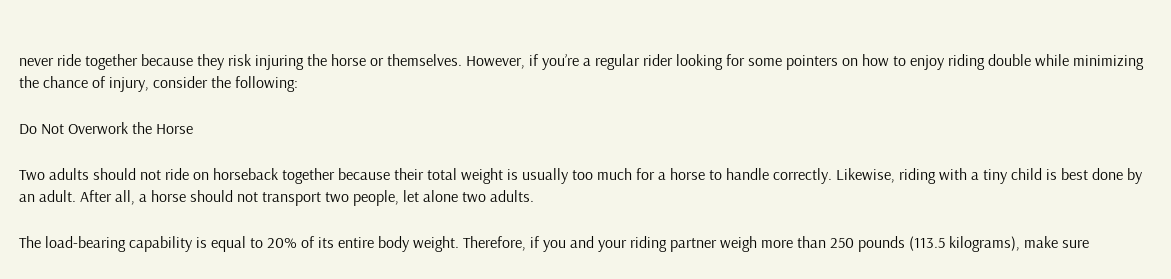never ride together because they risk injuring the horse or themselves. However, if you’re a regular rider looking for some pointers on how to enjoy riding double while minimizing the chance of injury, consider the following:

Do Not Overwork the Horse

Two adults should not ride on horseback together because their total weight is usually too much for a horse to handle correctly. Likewise, riding with a tiny child is best done by an adult. After all, a horse should not transport two people, let alone two adults.

The load-bearing capability is equal to 20% of its entire body weight. Therefore, if you and your riding partner weigh more than 250 pounds (113.5 kilograms), make sure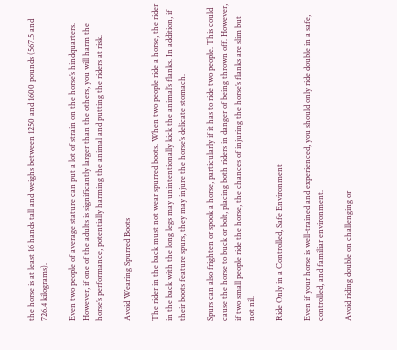the horse is at least 16 hands tall and weighs between 1250 and 1600 pounds (567.5 and 726.4 kilograms).

Even two people of average stature can put a lot of strain on the horse’s hindquarters. However, if one of the adults is significantly larger than the others, you will harm the horse’s performance, potentially harming the animal and putting the riders at risk.

Avoid Wearing Spurred Boots

The rider in the back must not wear spurred boots. When two people ride a horse, the rider in the back with the long legs may unintentionally kick the animal’s flanks. In addition, if their boots feature spurs, they may injure the horse’s delicate stomach.

Spurs can also frighten or spook a horse, particularly if it has to ride two people. This could cause the horse to buck or bolt, placing both riders in danger of being thrown off. However, if two small people ride the horse, the chances of injuring the horse’s flanks are slim but not nil.

Ride Only in a Controlled, Safe Environment

Even if your horse is well-trained and experienced, you should only ride double in a safe, controlled, and familiar environment.

Avoid riding double on challenging or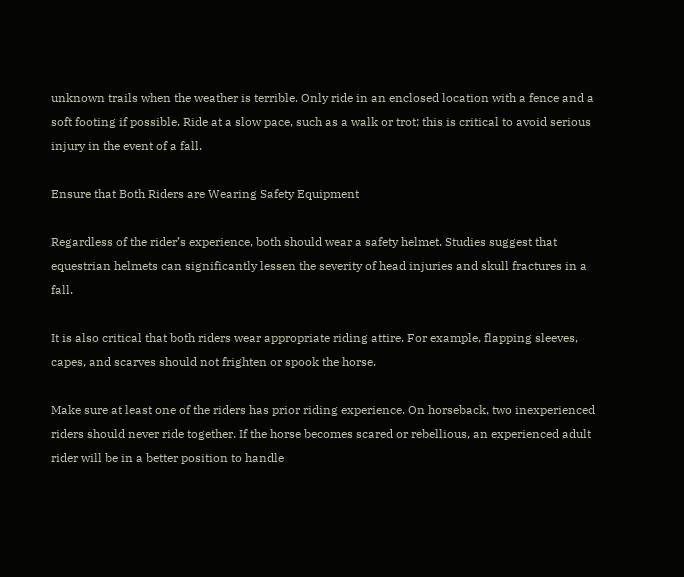unknown trails when the weather is terrible. Only ride in an enclosed location with a fence and a soft footing if possible. Ride at a slow pace, such as a walk or trot; this is critical to avoid serious injury in the event of a fall.

Ensure that Both Riders are Wearing Safety Equipment

Regardless of the rider’s experience, both should wear a safety helmet. Studies suggest that equestrian helmets can significantly lessen the severity of head injuries and skull fractures in a fall.

It is also critical that both riders wear appropriate riding attire. For example, flapping sleeves, capes, and scarves should not frighten or spook the horse.

Make sure at least one of the riders has prior riding experience. On horseback, two inexperienced riders should never ride together. If the horse becomes scared or rebellious, an experienced adult rider will be in a better position to handle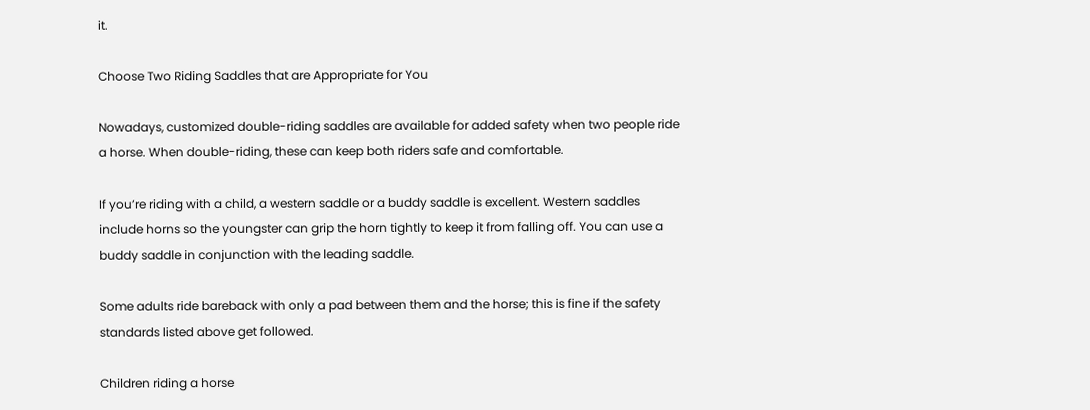it.

Choose Two Riding Saddles that are Appropriate for You

Nowadays, customized double-riding saddles are available for added safety when two people ride a horse. When double-riding, these can keep both riders safe and comfortable.

If you’re riding with a child, a western saddle or a buddy saddle is excellent. Western saddles include horns so the youngster can grip the horn tightly to keep it from falling off. You can use a buddy saddle in conjunction with the leading saddle.

Some adults ride bareback with only a pad between them and the horse; this is fine if the safety standards listed above get followed.

Children riding a horse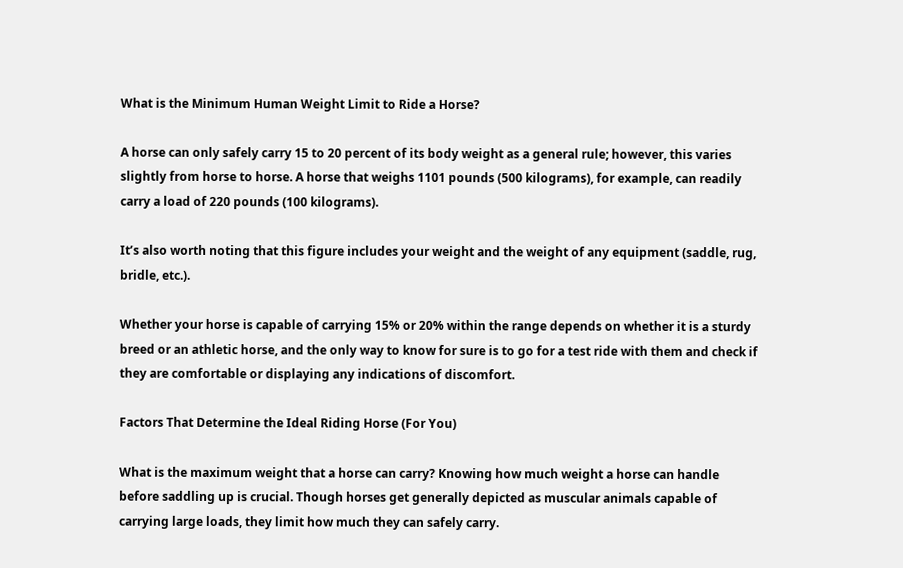What is the Minimum Human Weight Limit to Ride a Horse?

A horse can only safely carry 15 to 20 percent of its body weight as a general rule; however, this varies slightly from horse to horse. A horse that weighs 1101 pounds (500 kilograms), for example, can readily carry a load of 220 pounds (100 kilograms).

It’s also worth noting that this figure includes your weight and the weight of any equipment (saddle, rug, bridle, etc.).

Whether your horse is capable of carrying 15% or 20% within the range depends on whether it is a sturdy breed or an athletic horse, and the only way to know for sure is to go for a test ride with them and check if they are comfortable or displaying any indications of discomfort.

Factors That Determine the Ideal Riding Horse (For You)

What is the maximum weight that a horse can carry? Knowing how much weight a horse can handle before saddling up is crucial. Though horses get generally depicted as muscular animals capable of carrying large loads, they limit how much they can safely carry.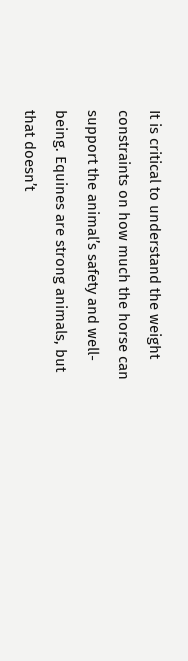It is critical to understand the weight constraints on how much the horse can support the animal’s safety and well-being. Equines are strong animals, but that doesn’t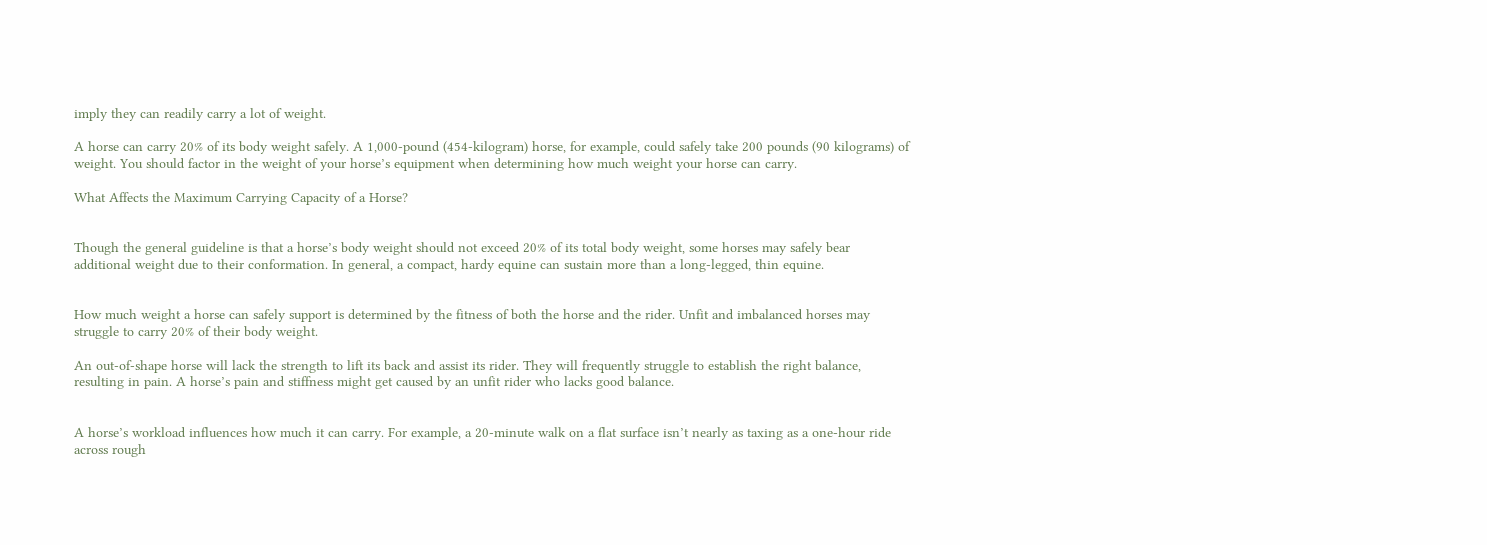imply they can readily carry a lot of weight.

A horse can carry 20% of its body weight safely. A 1,000-pound (454-kilogram) horse, for example, could safely take 200 pounds (90 kilograms) of weight. You should factor in the weight of your horse’s equipment when determining how much weight your horse can carry.

What Affects the Maximum Carrying Capacity of a Horse?


Though the general guideline is that a horse’s body weight should not exceed 20% of its total body weight, some horses may safely bear additional weight due to their conformation. In general, a compact, hardy equine can sustain more than a long-legged, thin equine.


How much weight a horse can safely support is determined by the fitness of both the horse and the rider. Unfit and imbalanced horses may struggle to carry 20% of their body weight.

An out-of-shape horse will lack the strength to lift its back and assist its rider. They will frequently struggle to establish the right balance, resulting in pain. A horse’s pain and stiffness might get caused by an unfit rider who lacks good balance.


A horse’s workload influences how much it can carry. For example, a 20-minute walk on a flat surface isn’t nearly as taxing as a one-hour ride across rough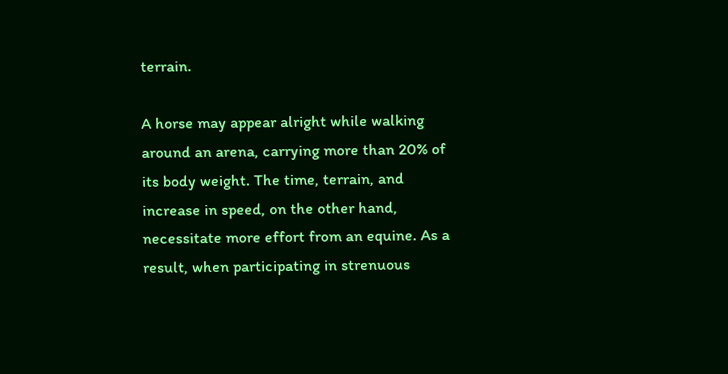terrain.

A horse may appear alright while walking around an arena, carrying more than 20% of its body weight. The time, terrain, and increase in speed, on the other hand, necessitate more effort from an equine. As a result, when participating in strenuous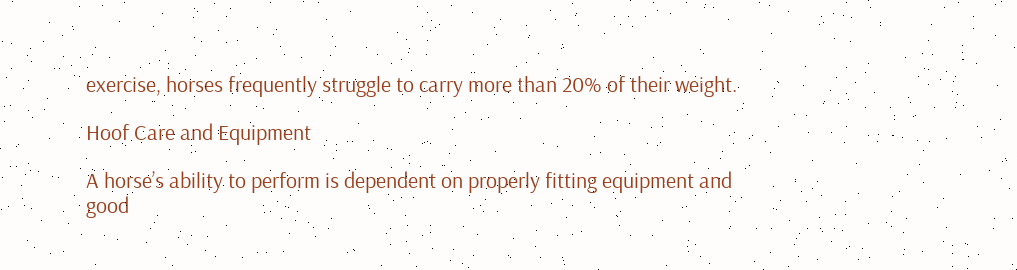exercise, horses frequently struggle to carry more than 20% of their weight.

Hoof Care and Equipment

A horse’s ability to perform is dependent on properly fitting equipment and good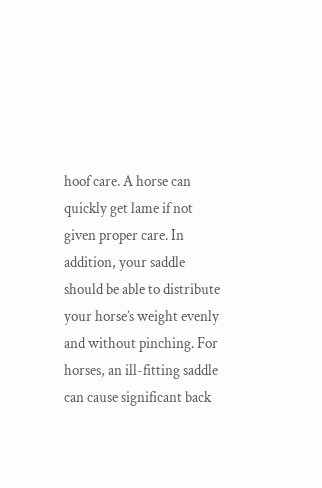hoof care. A horse can quickly get lame if not given proper care. In addition, your saddle should be able to distribute your horse’s weight evenly and without pinching. For horses, an ill-fitting saddle can cause significant back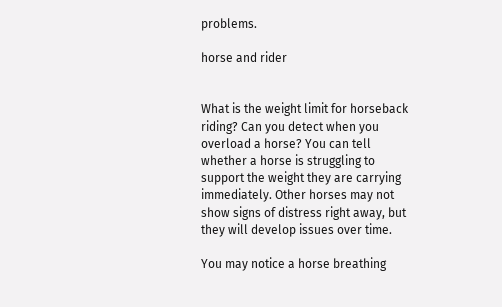problems.

horse and rider


What is the weight limit for horseback riding? Can you detect when you overload a horse? You can tell whether a horse is struggling to support the weight they are carrying immediately. Other horses may not show signs of distress right away, but they will develop issues over time.

You may notice a horse breathing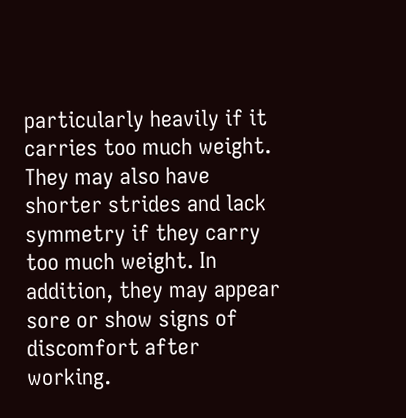particularly heavily if it carries too much weight. They may also have shorter strides and lack symmetry if they carry too much weight. In addition, they may appear sore or show signs of discomfort after working.